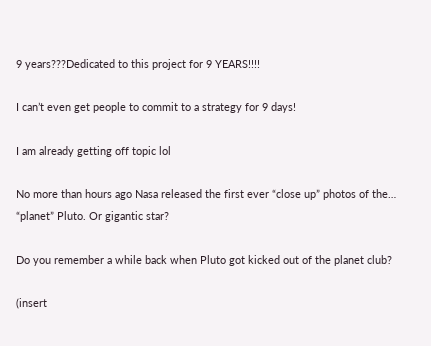9 years???Dedicated to this project for 9 YEARS!!!!

I can’t even get people to commit to a strategy for 9 days!

I am already getting off topic lol

No more than hours ago Nasa released the first ever “close up” photos of the… “planet” Pluto. Or gigantic star?

Do you remember a while back when Pluto got kicked out of the planet club?

(insert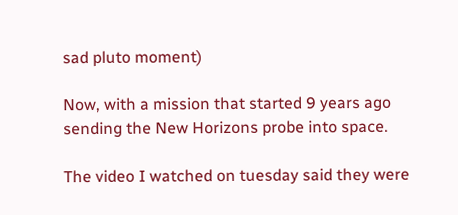sad pluto moment)

Now, with a mission that started 9 years ago sending the New Horizons probe into space.

The video I watched on tuesday said they were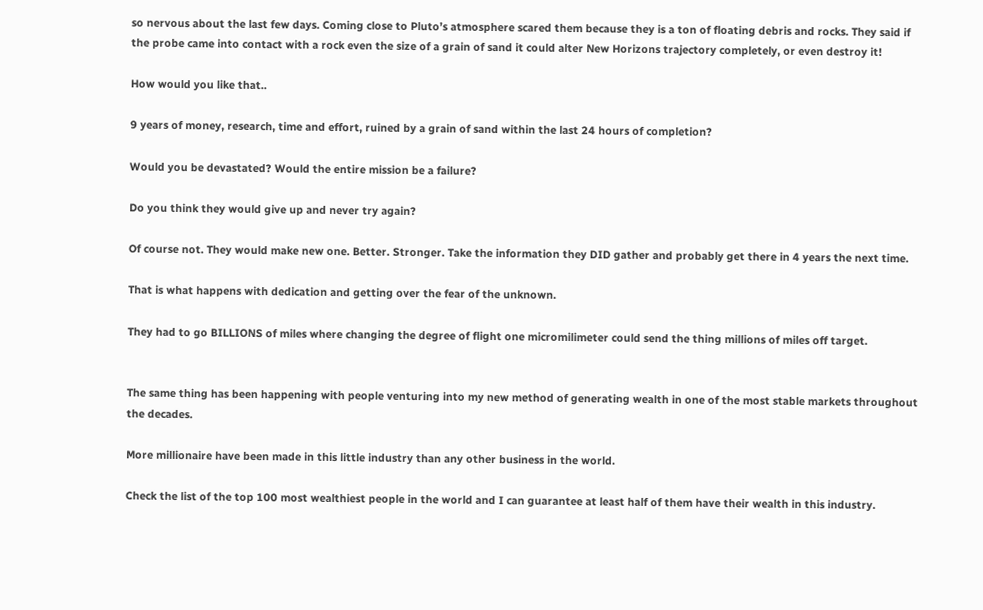so nervous about the last few days. Coming close to Pluto’s atmosphere scared them because they is a ton of floating debris and rocks. They said if the probe came into contact with a rock even the size of a grain of sand it could alter New Horizons trajectory completely, or even destroy it!

How would you like that..

9 years of money, research, time and effort, ruined by a grain of sand within the last 24 hours of completion?

Would you be devastated? Would the entire mission be a failure?

Do you think they would give up and never try again?

Of course not. They would make new one. Better. Stronger. Take the information they DID gather and probably get there in 4 years the next time.

That is what happens with dedication and getting over the fear of the unknown.

They had to go BILLIONS of miles where changing the degree of flight one micromilimeter could send the thing millions of miles off target.


The same thing has been happening with people venturing into my new method of generating wealth in one of the most stable markets throughout the decades.

More millionaire have been made in this little industry than any other business in the world.

Check the list of the top 100 most wealthiest people in the world and I can guarantee at least half of them have their wealth in this industry.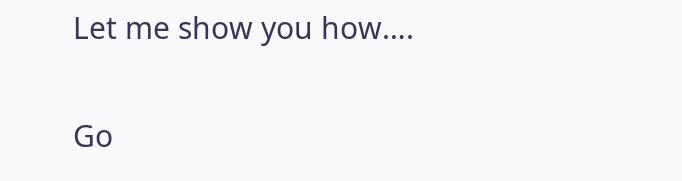Let me show you how….

Go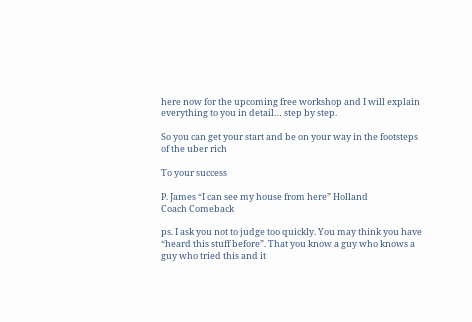here now for the upcoming free workshop and I will explain everything to you in detail… step by step.

So you can get your start and be on your way in the footsteps of the uber rich

To your success

P. James “I can see my house from here” Holland
Coach Comeback

ps. I ask you not to judge too quickly. You may think you have “heard this stuff before”. That you know a guy who knows a guy who tried this and it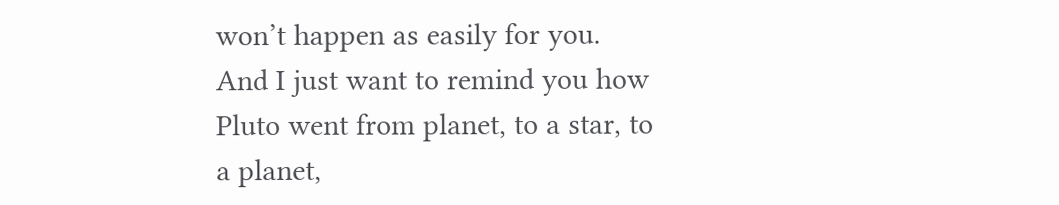won’t happen as easily for you.  And I just want to remind you how Pluto went from planet, to a star, to a planet,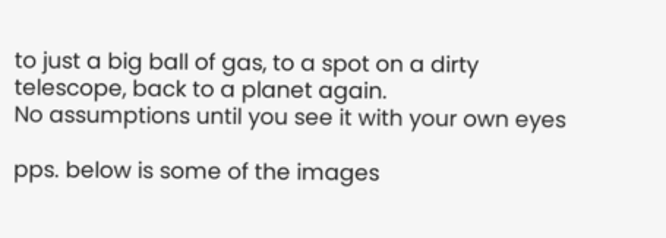to just a big ball of gas, to a spot on a dirty telescope, back to a planet again.
No assumptions until you see it with your own eyes

pps. below is some of the images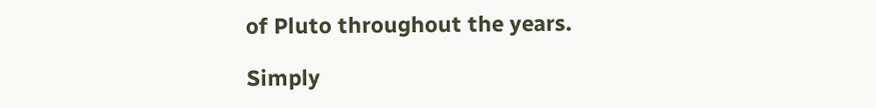of Pluto throughout the years.

Simply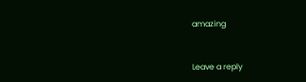amazing


Leave a reply